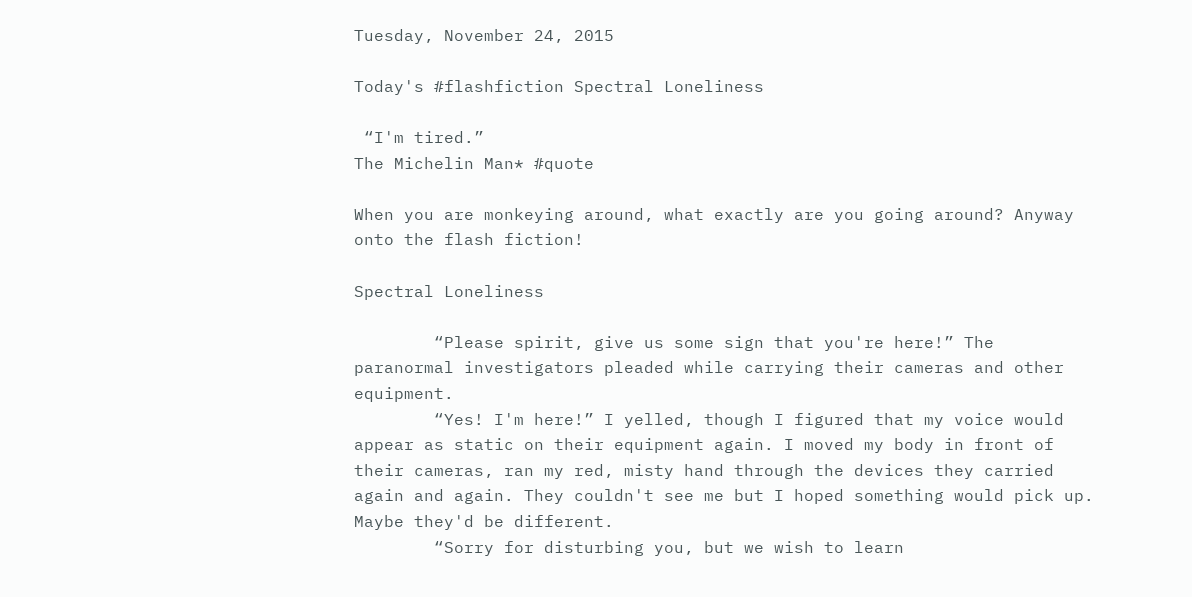Tuesday, November 24, 2015

Today's #flashfiction Spectral Loneliness

 “I'm tired.”
The Michelin Man* #quote

When you are monkeying around, what exactly are you going around? Anyway onto the flash fiction!

Spectral Loneliness

        “Please spirit, give us some sign that you're here!” The paranormal investigators pleaded while carrying their cameras and other equipment.
        “Yes! I'm here!” I yelled, though I figured that my voice would appear as static on their equipment again. I moved my body in front of their cameras, ran my red, misty hand through the devices they carried again and again. They couldn't see me but I hoped something would pick up. Maybe they'd be different.
        “Sorry for disturbing you, but we wish to learn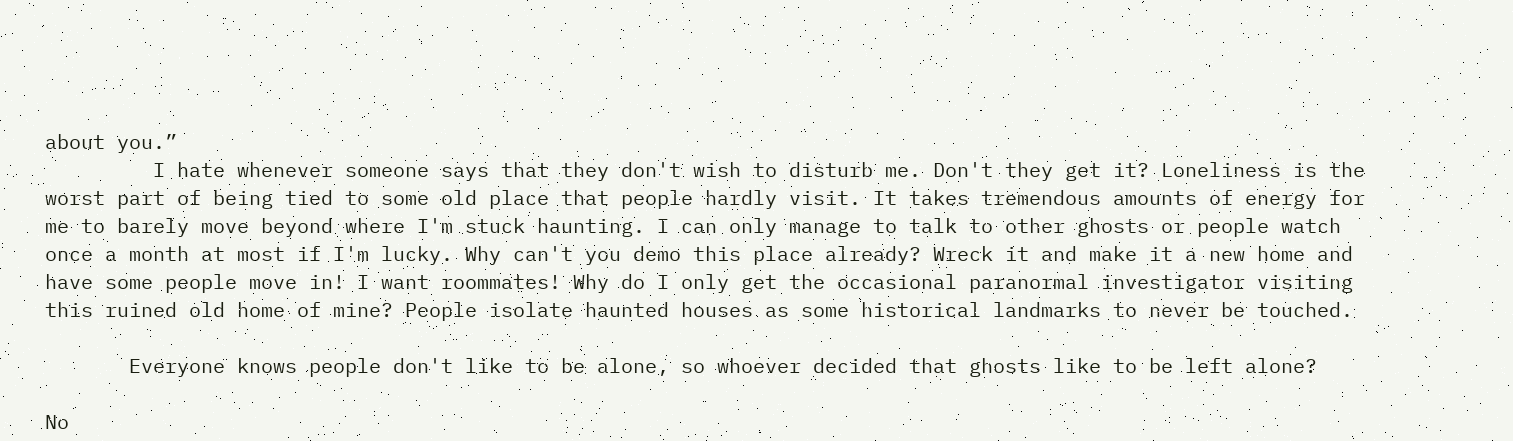about you.”
         I hate whenever someone says that they don't wish to disturb me. Don't they get it? Loneliness is the worst part of being tied to some old place that people hardly visit. It takes tremendous amounts of energy for me to barely move beyond where I'm stuck haunting. I can only manage to talk to other ghosts or people watch once a month at most if I'm lucky. Why can't you demo this place already? Wreck it and make it a new home and have some people move in! I want roommates! Why do I only get the occasional paranormal investigator visiting this ruined old home of mine? People isolate haunted houses as some historical landmarks to never be touched.

       Everyone knows people don't like to be alone, so whoever decided that ghosts like to be left alone?

No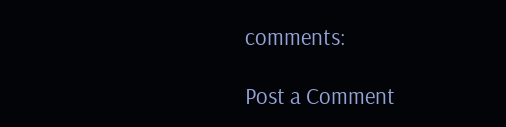comments:

Post a Comment